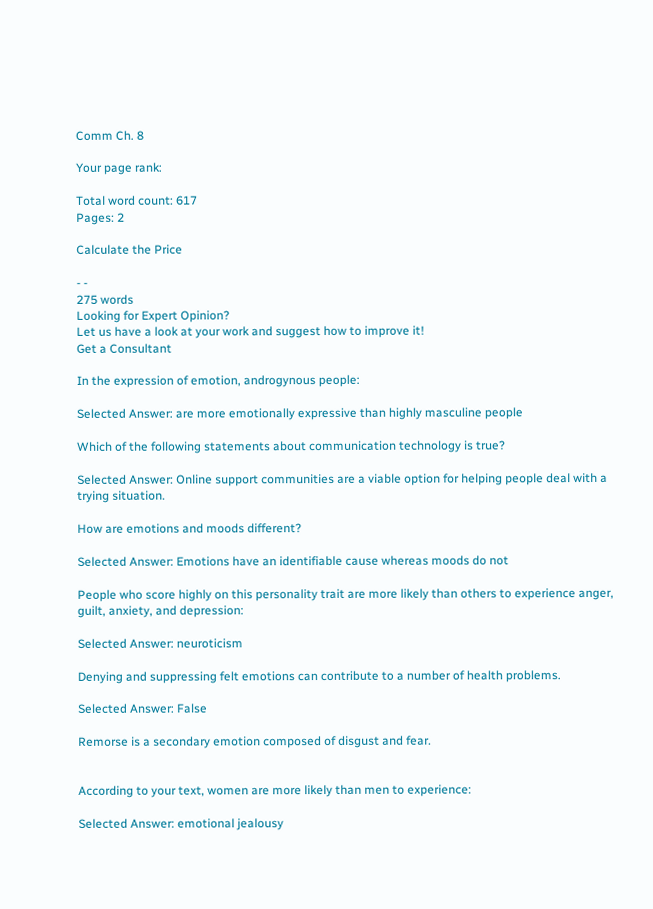Comm Ch. 8

Your page rank:

Total word count: 617
Pages: 2

Calculate the Price

- -
275 words
Looking for Expert Opinion?
Let us have a look at your work and suggest how to improve it!
Get a Consultant

In the expression of emotion, androgynous people:

Selected Answer: are more emotionally expressive than highly masculine people

Which of the following statements about communication technology is true?

Selected Answer: Online support communities are a viable option for helping people deal with a trying situation.

How are emotions and moods different?

Selected Answer: Emotions have an identifiable cause whereas moods do not

People who score highly on this personality trait are more likely than others to experience anger, guilt, anxiety, and depression:

Selected Answer: neuroticism

Denying and suppressing felt emotions can contribute to a number of health problems.

Selected Answer: False

Remorse is a secondary emotion composed of disgust and fear.


According to your text, women are more likely than men to experience:

Selected Answer: emotional jealousy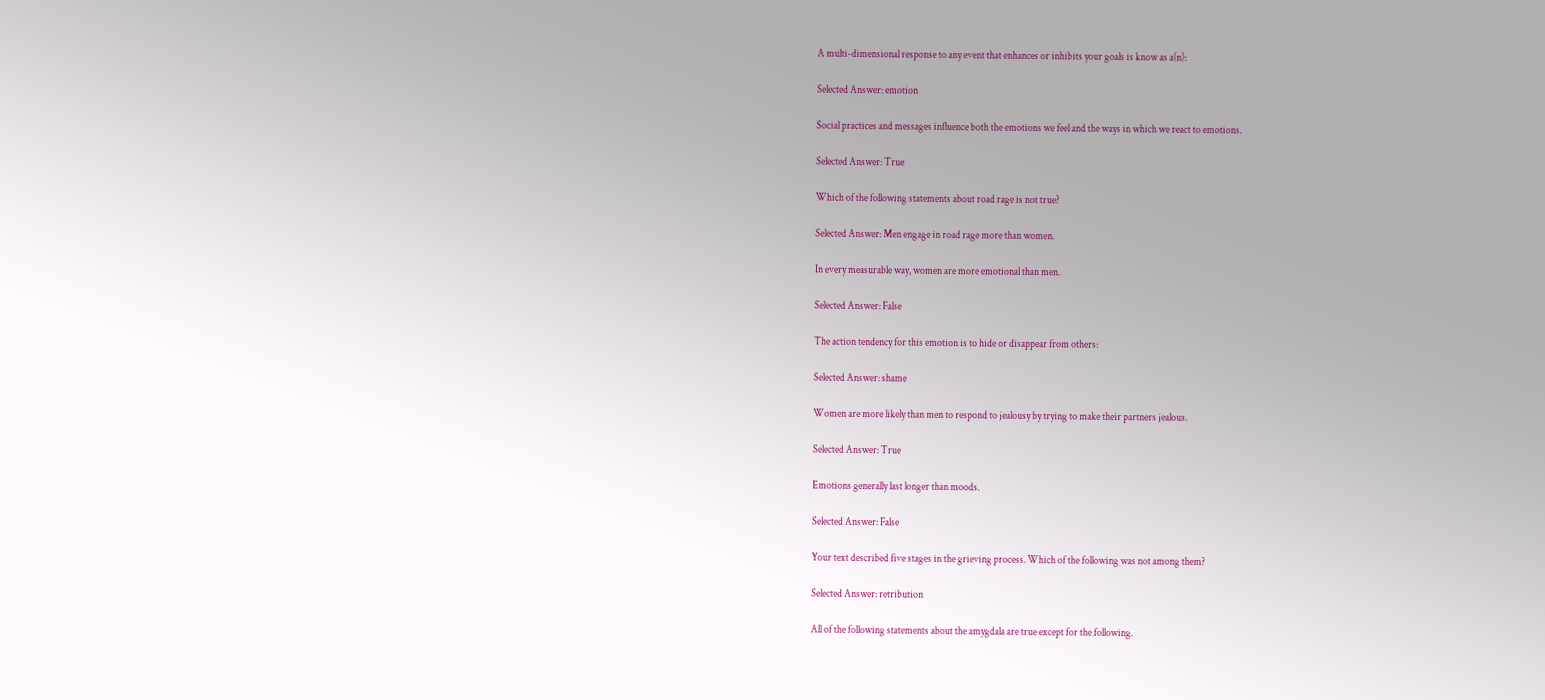A multi-dimensional response to any event that enhances or inhibits your goals is know as a(n):

Selected Answer: emotion

Social practices and messages influence both the emotions we feel and the ways in which we react to emotions.

Selected Answer: True

Which of the following statements about road rage is not true?

Selected Answer: Men engage in road rage more than women.

In every measurable way, women are more emotional than men.

Selected Answer: False

The action tendency for this emotion is to hide or disappear from others:

Selected Answer: shame

Women are more likely than men to respond to jealousy by trying to make their partners jealous.

Selected Answer: True

Emotions generally last longer than moods.

Selected Answer: False

Your text described five stages in the grieving process. Which of the following was not among them?

Selected Answer: retribution

All of the following statements about the amygdala are true except for the following.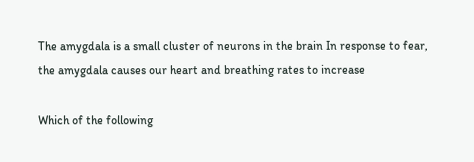The amygdala is a small cluster of neurons in the brain In response to fear, the amygdala causes our heart and breathing rates to increase

Which of the following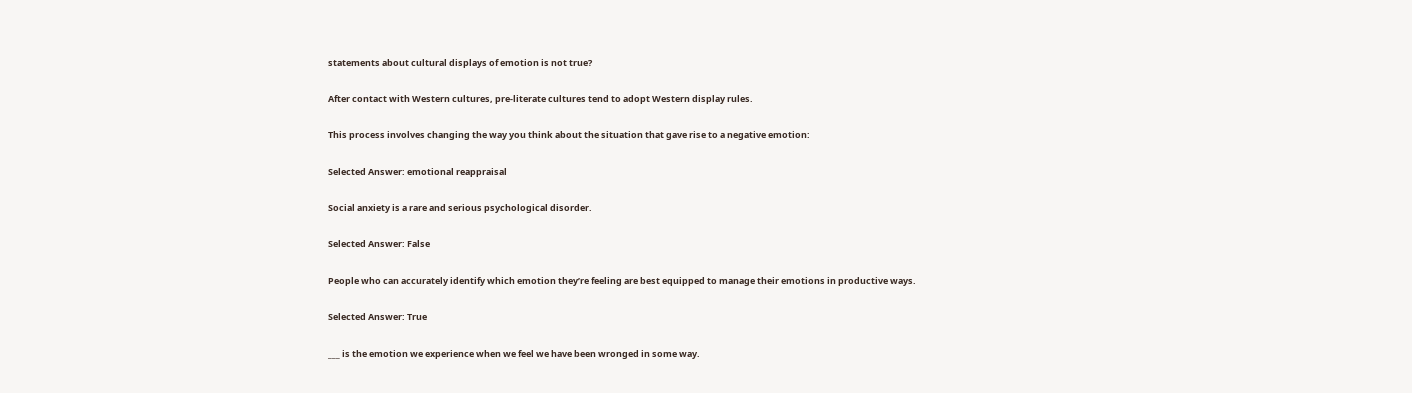statements about cultural displays of emotion is not true?

After contact with Western cultures, pre-literate cultures tend to adopt Western display rules.

This process involves changing the way you think about the situation that gave rise to a negative emotion:

Selected Answer: emotional reappraisal

Social anxiety is a rare and serious psychological disorder.

Selected Answer: False

People who can accurately identify which emotion they’re feeling are best equipped to manage their emotions in productive ways.

Selected Answer: True

___ is the emotion we experience when we feel we have been wronged in some way.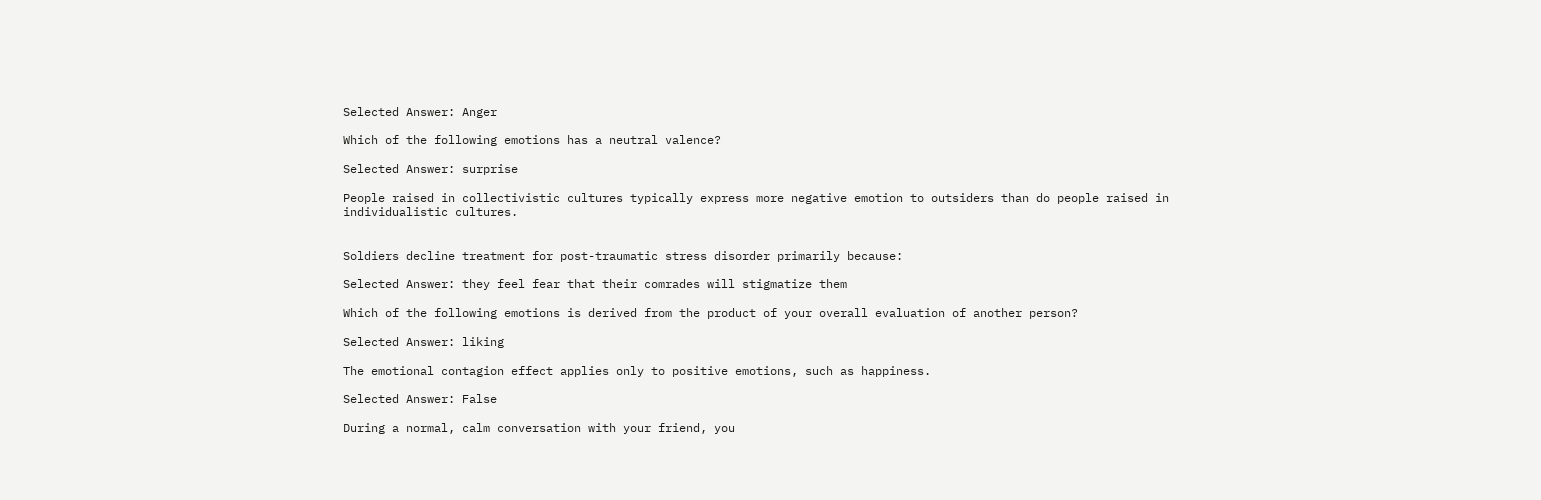Selected Answer: Anger

Which of the following emotions has a neutral valence?

Selected Answer: surprise

People raised in collectivistic cultures typically express more negative emotion to outsiders than do people raised in individualistic cultures.


Soldiers decline treatment for post-traumatic stress disorder primarily because:

Selected Answer: they feel fear that their comrades will stigmatize them

Which of the following emotions is derived from the product of your overall evaluation of another person?

Selected Answer: liking

The emotional contagion effect applies only to positive emotions, such as happiness.

Selected Answer: False

During a normal, calm conversation with your friend, you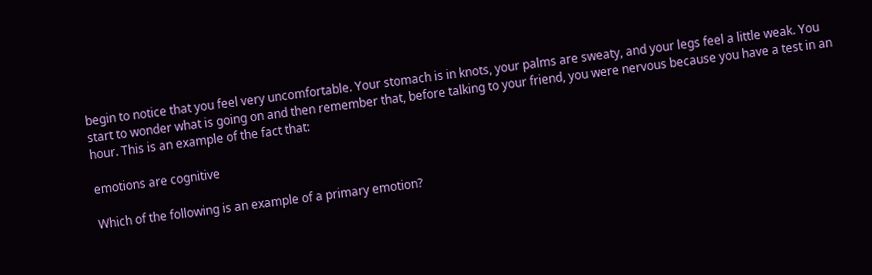begin to notice that you feel very uncomfortable. Your stomach is in knots, your palms are sweaty, and your legs feel a little weak. You start to wonder what is going on and then remember that, before talking to your friend, you were nervous because you have a test in an hour. This is an example of the fact that:

emotions are cognitive

Which of the following is an example of a primary emotion?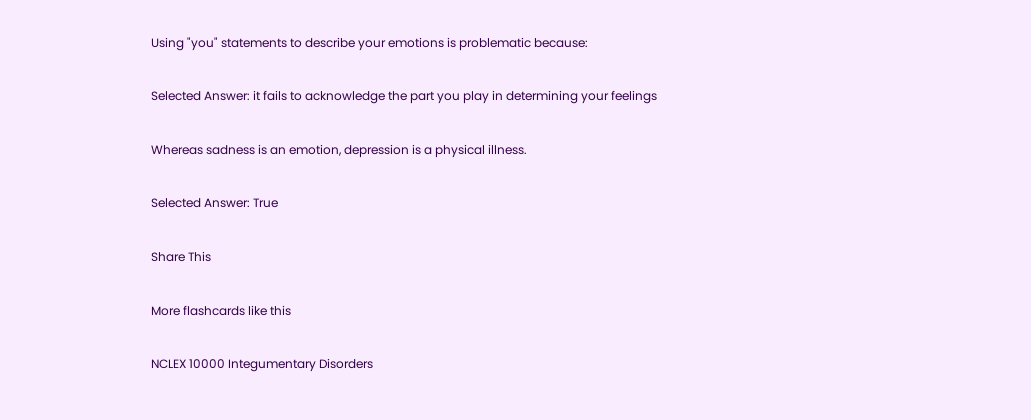Using "you" statements to describe your emotions is problematic because:

Selected Answer: it fails to acknowledge the part you play in determining your feelings

Whereas sadness is an emotion, depression is a physical illness.

Selected Answer: True

Share This

More flashcards like this

NCLEX 10000 Integumentary Disorders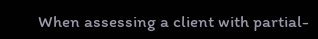When assessing a client with partial-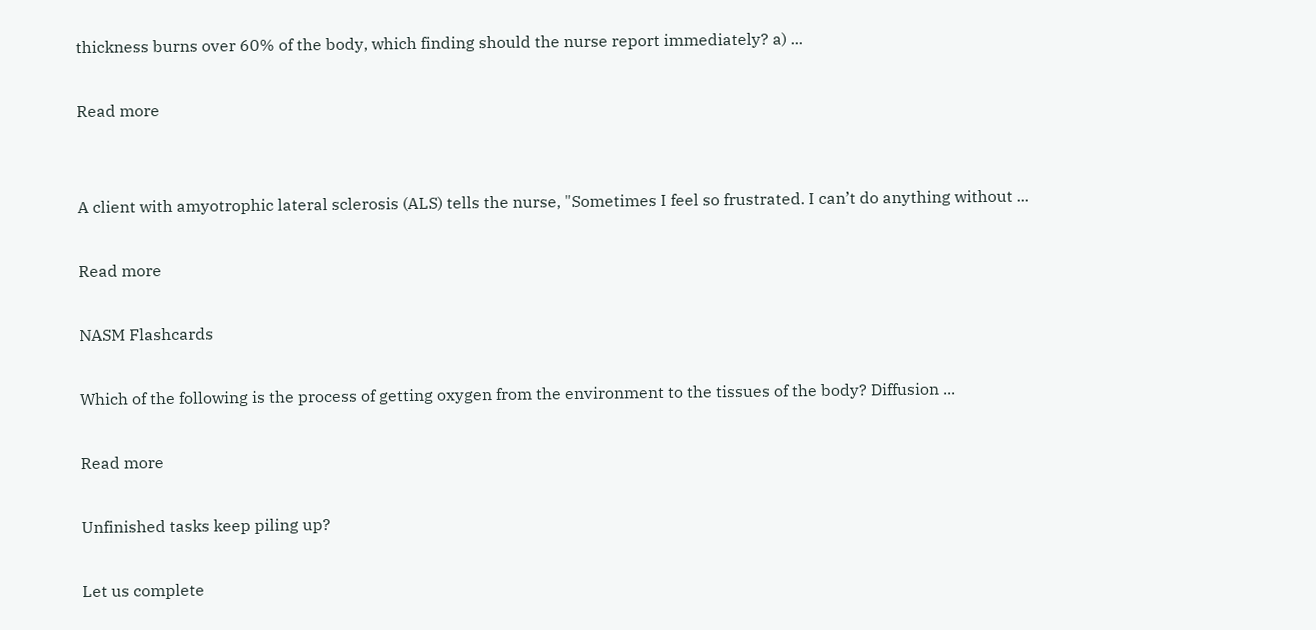thickness burns over 60% of the body, which finding should the nurse report immediately? a) ...

Read more


A client with amyotrophic lateral sclerosis (ALS) tells the nurse, "Sometimes I feel so frustrated. I can’t do anything without ...

Read more

NASM Flashcards

Which of the following is the process of getting oxygen from the environment to the tissues of the body? Diffusion ...

Read more

Unfinished tasks keep piling up?

Let us complete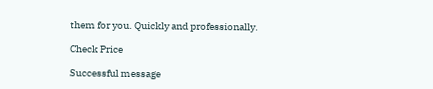them for you. Quickly and professionally.

Check Price

Successful message